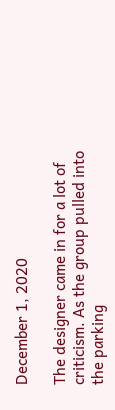December 1, 2020

The designer came in for a lot of criticism. As the group pulled into the parking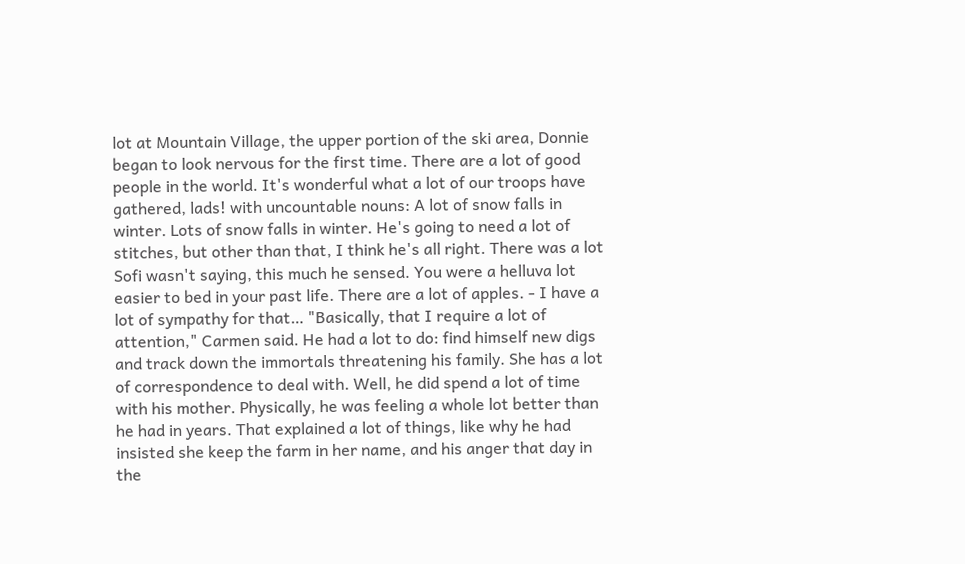lot at Mountain Village, the upper portion of the ski area, Donnie began to look nervous for the first time. There are a lot of good people in the world. It's wonderful what a lot of our troops have gathered, lads! with uncountable nouns: A lot of snow falls in winter. Lots of snow falls in winter. He's going to need a lot of stitches, but other than that, I think he's all right. There was a lot Sofi wasn't saying, this much he sensed. You were a helluva lot easier to bed in your past life. There are a lot of apples. - I have a lot of sympathy for that… "Basically, that I require a lot of attention," Carmen said. He had a lot to do: find himself new digs and track down the immortals threatening his family. She has a lot of correspondence to deal with. Well, he did spend a lot of time with his mother. Physically, he was feeling a whole lot better than he had in years. That explained a lot of things, like why he had insisted she keep the farm in her name, and his anger that day in the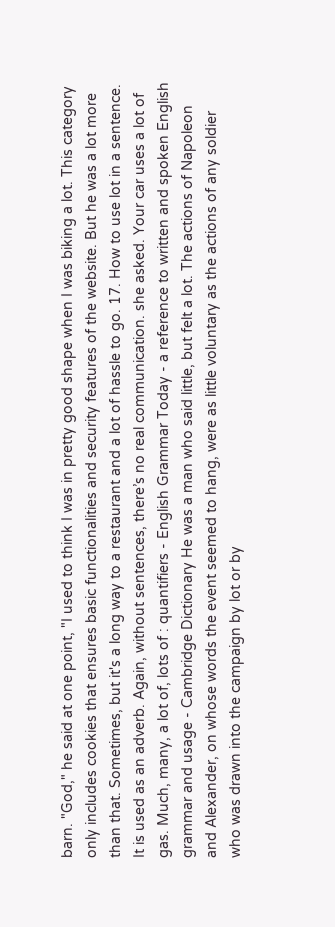barn. "God," he said at one point, "I used to think I was in pretty good shape when I was biking a lot. This category only includes cookies that ensures basic functionalities and security features of the website. But he was a lot more than that. Sometimes, but it's a long way to a restaurant and a lot of hassle to go. 17. How to use lot in a sentence. It is used as an adverb. Again, without sentences, there’s no real communication. she asked. Your car uses a lot of gas. Much, many, a lot of, lots of : quantifiers - English Grammar Today - a reference to written and spoken English grammar and usage - Cambridge Dictionary He was a man who said little, but felt a lot. The actions of Napoleon and Alexander, on whose words the event seemed to hang, were as little voluntary as the actions of any soldier who was drawn into the campaign by lot or by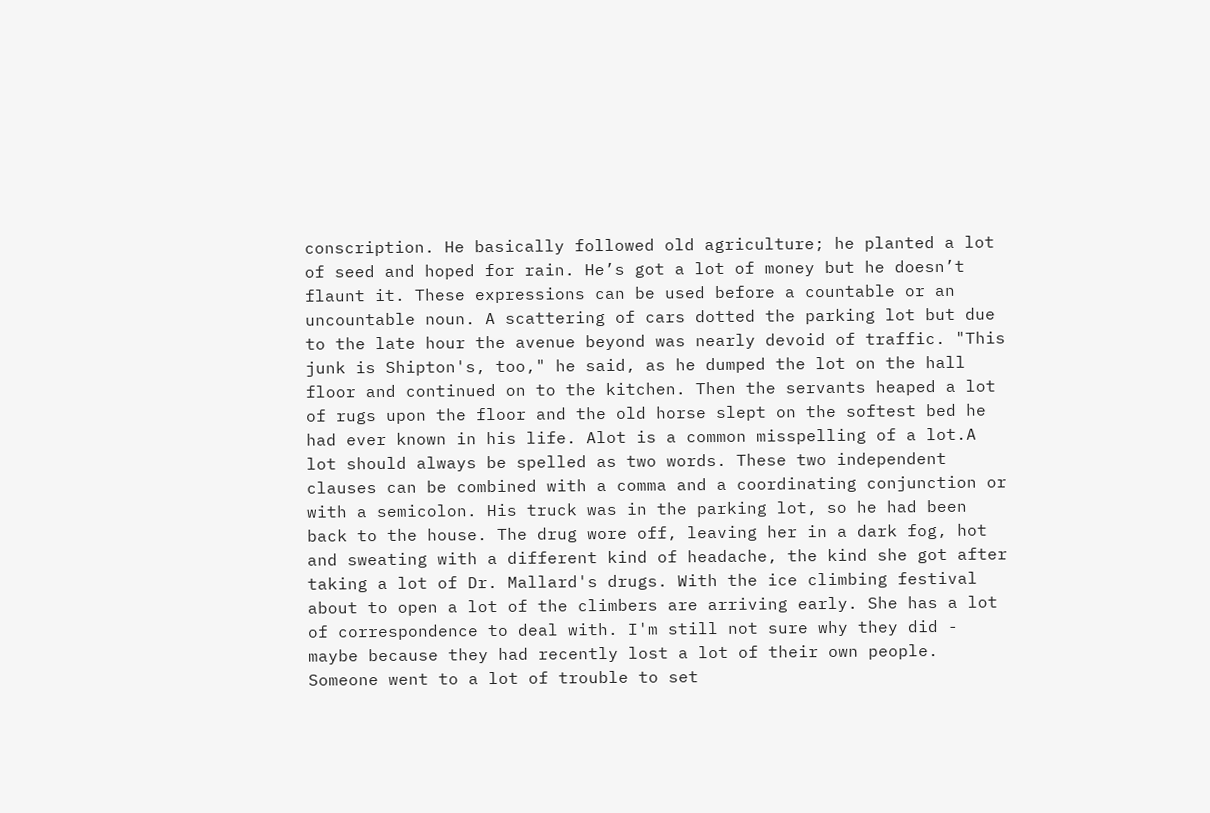conscription. He basically followed old agriculture; he planted a lot of seed and hoped for rain. He’s got a lot of money but he doesn’t flaunt it. These expressions can be used before a countable or an uncountable noun. A scattering of cars dotted the parking lot but due to the late hour the avenue beyond was nearly devoid of traffic. "This junk is Shipton's, too," he said, as he dumped the lot on the hall floor and continued on to the kitchen. Then the servants heaped a lot of rugs upon the floor and the old horse slept on the softest bed he had ever known in his life. Alot is a common misspelling of a lot.A lot should always be spelled as two words. These two independent clauses can be combined with a comma and a coordinating conjunction or with a semicolon. His truck was in the parking lot, so he had been back to the house. The drug wore off, leaving her in a dark fog, hot and sweating with a different kind of headache, the kind she got after taking a lot of Dr. Mallard's drugs. With the ice climbing festival about to open a lot of the climbers are arriving early. She has a lot of correspondence to deal with. I'm still not sure why they did - maybe because they had recently lost a lot of their own people. Someone went to a lot of trouble to set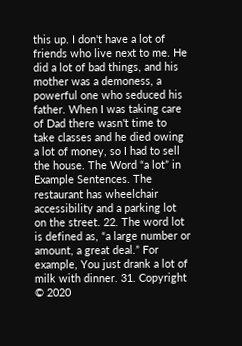this up. I don't have a lot of friends who live next to me. He did a lot of bad things, and his mother was a demoness, a powerful one who seduced his father. When I was taking care of Dad there wasn't time to take classes and he died owing a lot of money, so I had to sell the house. The Word “a lot” in Example Sentences. The restaurant has wheelchair accessibility and a parking lot on the street. 22. The word lot is defined as, “a large number or amount, a great deal.” For example, You just drank a lot of milk with dinner. 31. Copyright © 2020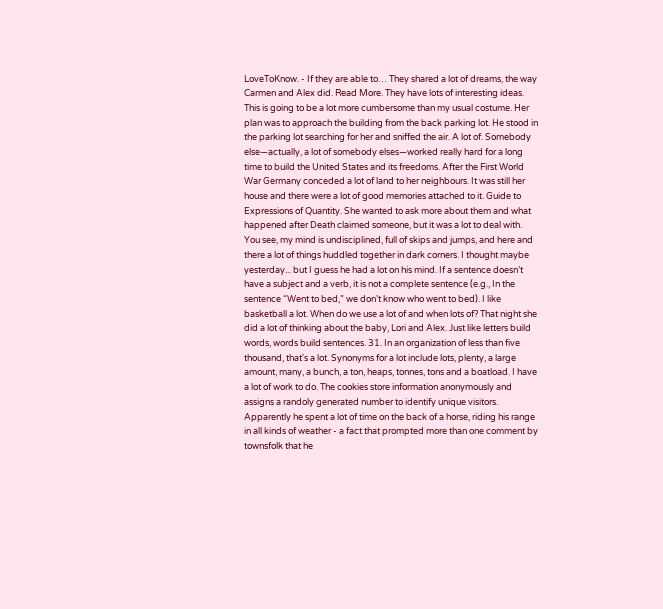LoveToKnow. - If they are able to… They shared a lot of dreams, the way Carmen and Alex did. Read More. They have lots of interesting ideas. This is going to be a lot more cumbersome than my usual costume. Her plan was to approach the building from the back parking lot. He stood in the parking lot searching for her and sniffed the air. A lot of. Somebody else—actually, a lot of somebody elses—worked really hard for a long time to build the United States and its freedoms. After the First World War Germany conceded a lot of land to her neighbours. It was still her house and there were a lot of good memories attached to it. Guide to Expressions of Quantity. She wanted to ask more about them and what happened after Death claimed someone, but it was a lot to deal with. You see, my mind is undisciplined, full of skips and jumps, and here and there a lot of things huddled together in dark corners. I thought maybe yesterday... but I guess he had a lot on his mind. If a sentence doesn’t have a subject and a verb, it is not a complete sentence (e.g., In the sentence “Went to bed,” we don’t know who went to bed). I like basketball a lot. When do we use a lot of and when lots of? That night she did a lot of thinking about the baby, Lori and Alex. Just like letters build words, words build sentences. 31. In an organization of less than five thousand, that's a lot. Synonyms for a lot include lots, plenty, a large amount, many, a bunch, a ton, heaps, tonnes, tons and a boatload. I have a lot of work to do. The cookies store information anonymously and assigns a randoly generated number to identify unique visitors. Apparently he spent a lot of time on the back of a horse, riding his range in all kinds of weather - a fact that prompted more than one comment by townsfolk that he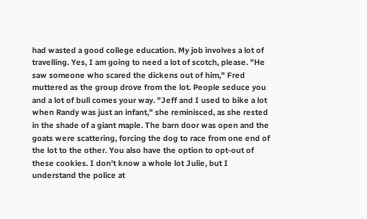had wasted a good college education. My job involves a lot of travelling. Yes, I am going to need a lot of scotch, please. "He saw someone who scared the dickens out of him," Fred muttered as the group drove from the lot. People seduce you and a lot of bull comes your way. "Jeff and I used to bike a lot when Randy was just an infant," she reminisced, as she rested in the shade of a giant maple. The barn door was open and the goats were scattering, forcing the dog to race from one end of the lot to the other. You also have the option to opt-out of these cookies. I don't know a whole lot Julie, but I understand the police at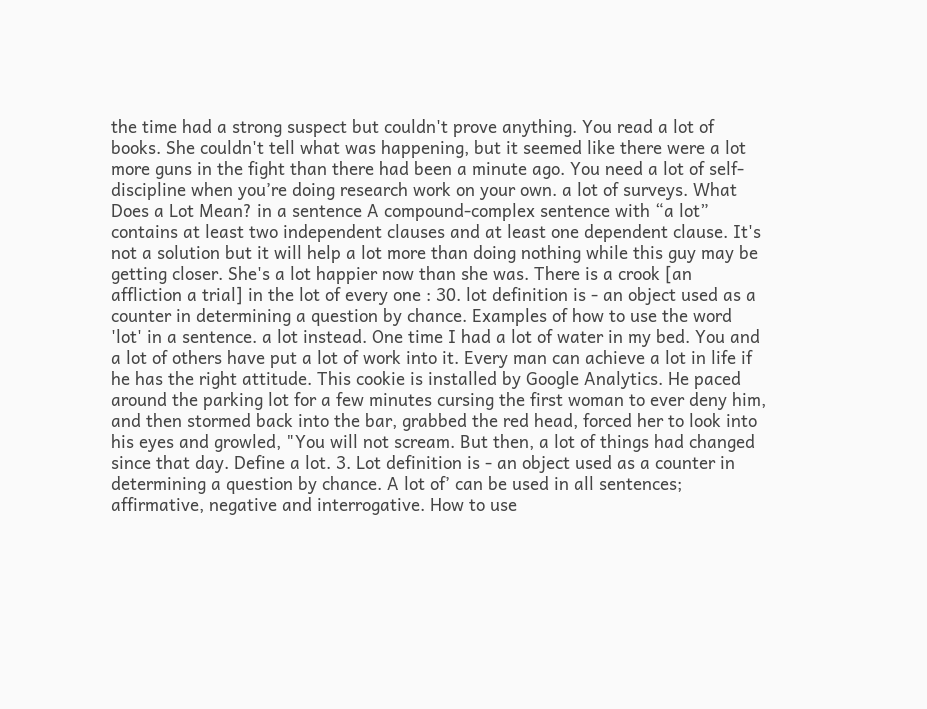the time had a strong suspect but couldn't prove anything. You read a lot of books. She couldn't tell what was happening, but it seemed like there were a lot more guns in the fight than there had been a minute ago. You need a lot of self-discipline when you’re doing research work on your own. a lot of surveys. What Does a Lot Mean? in a sentence A compound-complex sentence with “a lot” contains at least two independent clauses and at least one dependent clause. It's not a solution but it will help a lot more than doing nothing while this guy may be getting closer. She's a lot happier now than she was. There is a crook [an affliction a trial] in the lot of every one : 30. lot definition is - an object used as a counter in determining a question by chance. Examples of how to use the word 'lot' in a sentence. a lot instead. One time I had a lot of water in my bed. You and a lot of others have put a lot of work into it. Every man can achieve a lot in life if he has the right attitude. This cookie is installed by Google Analytics. He paced around the parking lot for a few minutes cursing the first woman to ever deny him, and then stormed back into the bar, grabbed the red head, forced her to look into his eyes and growled, "You will not scream. But then, a lot of things had changed since that day. Define a lot. 3. Lot definition is - an object used as a counter in determining a question by chance. A lot of’ can be used in all sentences; affirmative, negative and interrogative. How to use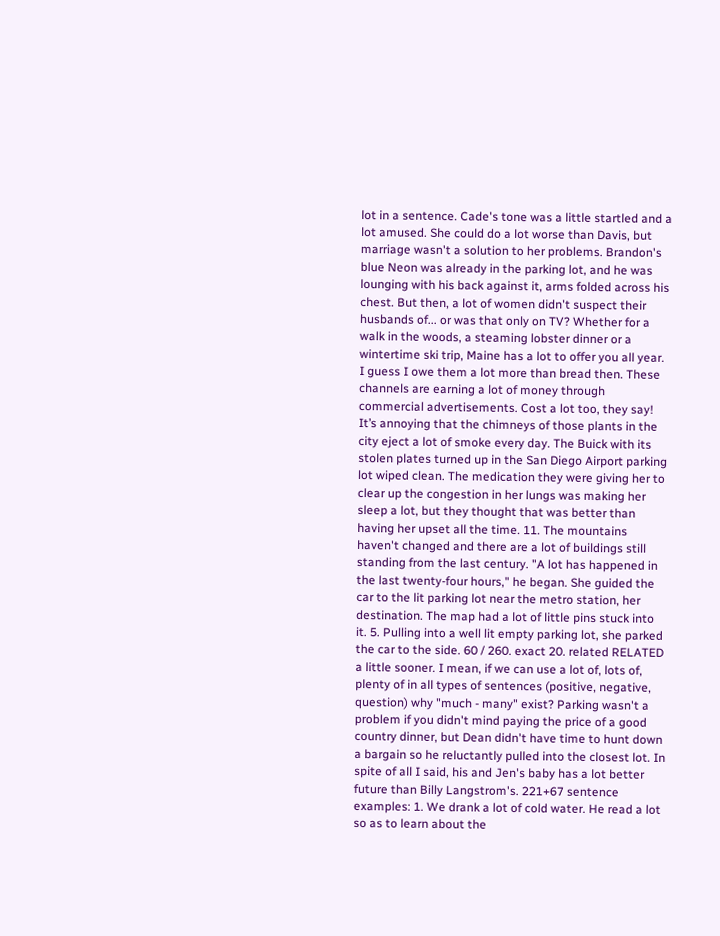lot in a sentence. Cade's tone was a little startled and a lot amused. She could do a lot worse than Davis, but marriage wasn't a solution to her problems. Brandon's blue Neon was already in the parking lot, and he was lounging with his back against it, arms folded across his chest. But then, a lot of women didn't suspect their husbands of... or was that only on TV? Whether for a walk in the woods, a steaming lobster dinner or a wintertime ski trip, Maine has a lot to offer you all year. I guess I owe them a lot more than bread then. These channels are earning a lot of money through commercial advertisements. Cost a lot too, they say! It’s annoying that the chimneys of those plants in the city eject a lot of smoke every day. The Buick with its stolen plates turned up in the San Diego Airport parking lot wiped clean. The medication they were giving her to clear up the congestion in her lungs was making her sleep a lot, but they thought that was better than having her upset all the time. 11. The mountains haven't changed and there are a lot of buildings still standing from the last century. "A lot has happened in the last twenty-four hours," he began. She guided the car to the lit parking lot near the metro station, her destination. The map had a lot of little pins stuck into it. 5. Pulling into a well lit empty parking lot, she parked the car to the side. 60 / 260. exact 20. related RELATED a little sooner. I mean, if we can use a lot of, lots of, plenty of in all types of sentences (positive, negative, question) why "much - many" exist? Parking wasn't a problem if you didn't mind paying the price of a good country dinner, but Dean didn't have time to hunt down a bargain so he reluctantly pulled into the closest lot. In spite of all I said, his and Jen's baby has a lot better future than Billy Langstrom's. 221+67 sentence examples: 1. We drank a lot of cold water. He read a lot so as to learn about the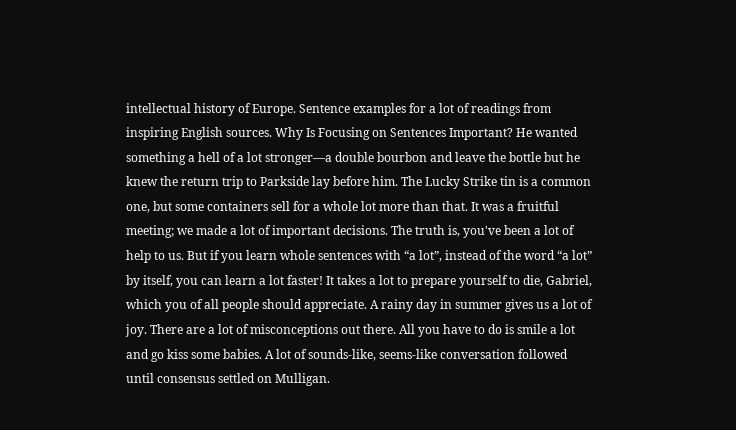intellectual history of Europe. Sentence examples for a lot of readings from inspiring English sources. Why Is Focusing on Sentences Important? He wanted something a hell of a lot stronger—a double bourbon and leave the bottle but he knew the return trip to Parkside lay before him. The Lucky Strike tin is a common one, but some containers sell for a whole lot more than that. It was a fruitful meeting; we made a lot of important decisions. The truth is, you've been a lot of help to us. But if you learn whole sentences with “a lot”, instead of the word “a lot” by itself, you can learn a lot faster! It takes a lot to prepare yourself to die, Gabriel, which you of all people should appreciate. A rainy day in summer gives us a lot of joy. There are a lot of misconceptions out there. All you have to do is smile a lot and go kiss some babies. A lot of sounds-like, seems-like conversation followed until consensus settled on Mulligan.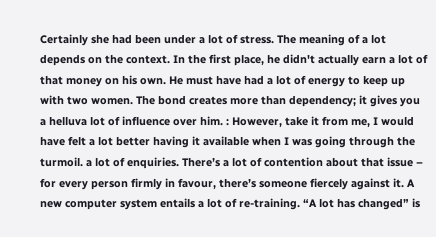Certainly she had been under a lot of stress. The meaning of a lot depends on the context. In the first place, he didn't actually earn a lot of that money on his own. He must have had a lot of energy to keep up with two women. The bond creates more than dependency; it gives you a helluva lot of influence over him. : However, take it from me, I would have felt a lot better having it available when I was going through the turmoil. a lot of enquiries. There’s a lot of contention about that issue – for every person firmly in favour, there’s someone fiercely against it. A new computer system entails a lot of re-training. “A lot has changed” is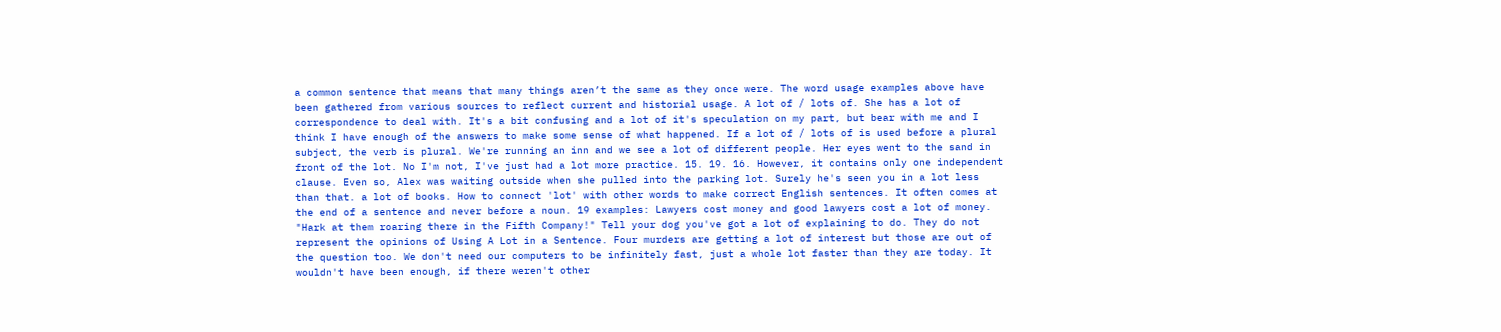a common sentence that means that many things aren’t the same as they once were. The word usage examples above have been gathered from various sources to reflect current and historial usage. A lot of / lots of. She has a lot of correspondence to deal with. It's a bit confusing and a lot of it's speculation on my part, but bear with me and I think I have enough of the answers to make some sense of what happened. If a lot of / lots of is used before a plural subject, the verb is plural. We're running an inn and we see a lot of different people. Her eyes went to the sand in front of the lot. No I'm not, I've just had a lot more practice. 15. 19. 16. However, it contains only one independent clause. Even so, Alex was waiting outside when she pulled into the parking lot. Surely he's seen you in a lot less than that. a lot of books. How to connect 'lot' with other words to make correct English sentences. It often comes at the end of a sentence and never before a noun. 19 examples: Lawyers cost money and good lawyers cost a lot of money. "Hark at them roaring there in the Fifth Company!" Tell your dog you've got a lot of explaining to do. They do not represent the opinions of Using A Lot in a Sentence. Four murders are getting a lot of interest but those are out of the question too. We don't need our computers to be infinitely fast, just a whole lot faster than they are today. It wouldn't have been enough, if there weren't other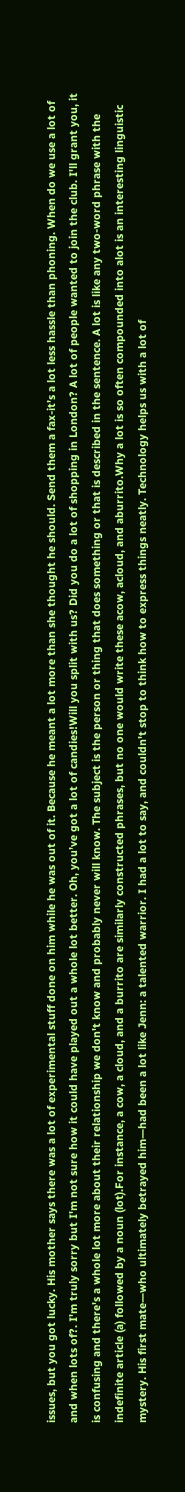issues, but you got lucky. His mother says there was a lot of experimental stuff done on him while he was out of it. Because he meant a lot more than she thought he should. Send them a fax-it’s a lot less hassle than phoning. When do we use a lot of and when lots of?. I'm truly sorry but I'm not sure how it could have played out a whole lot better. Oh, you’ve got a lot of candies!Will you split with us? Did you do a lot of shopping in London? A lot of people wanted to join the club. I'll grant you, it is confusing and there's a whole lot more about their relationship we don't know and probably never will know. The subject is the person or thing that does something or that is described in the sentence. A lot is like any two-word phrase with the indefinite article (a) followed by a noun (lot).For instance, a cow, a cloud, and a burrito are similarly constructed phrases, but no one would write these acow, acloud, and aburrito.Why a lot is so often compounded into alot is an interesting linguistic mystery. His first mate—who ultimately betrayed him—had been a lot like Jenn: a talented warrior. I had a lot to say, and couldn't stop to think how to express things neatly. Technology helps us with a lot of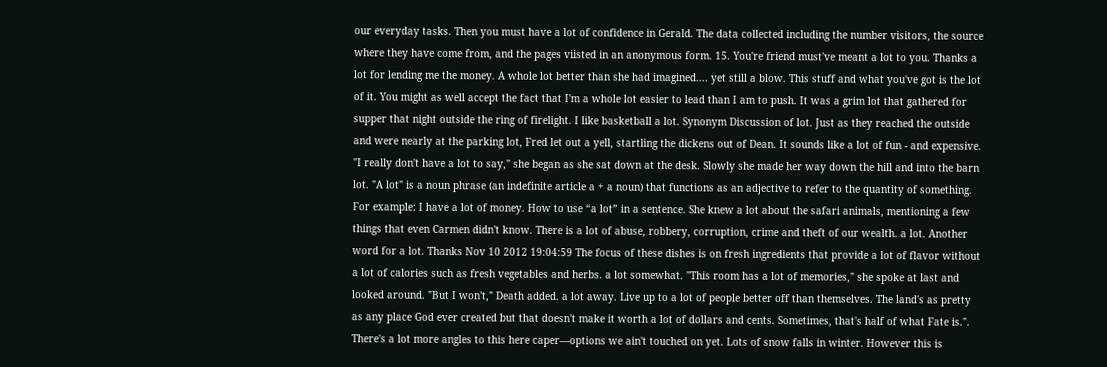our everyday tasks. Then you must have a lot of confidence in Gerald. The data collected including the number visitors, the source where they have come from, and the pages viisted in an anonymous form. 15. You're friend must've meant a lot to you. Thanks a lot for lending me the money. A whole lot better than she had imagined.... yet still a blow. This stuff and what you've got is the lot of it. You might as well accept the fact that I'm a whole lot easier to lead than I am to push. It was a grim lot that gathered for supper that night outside the ring of firelight. I like basketball a lot. Synonym Discussion of lot. Just as they reached the outside and were nearly at the parking lot, Fred let out a yell, startling the dickens out of Dean. It sounds like a lot of fun - and expensive. "I really don't have a lot to say," she began as she sat down at the desk. Slowly she made her way down the hill and into the barn lot. "A lot" is a noun phrase (an indefinite article a + a noun) that functions as an adjective to refer to the quantity of something. For example: I have a lot of money. How to use “a lot” in a sentence. She knew a lot about the safari animals, mentioning a few things that even Carmen didn't know. There is a lot of abuse, robbery, corruption, crime and theft of our wealth. a lot. Another word for a lot. Thanks Nov 10 2012 19:04:59 The focus of these dishes is on fresh ingredients that provide a lot of flavor without a lot of calories such as fresh vegetables and herbs. a lot somewhat. "This room has a lot of memories," she spoke at last and looked around. "But I won't," Death added. a lot away. Live up to a lot of people better off than themselves. The land's as pretty as any place God ever created but that doesn't make it worth a lot of dollars and cents. Sometimes, that's half of what Fate is.". There's a lot more angles to this here caper—options we ain't touched on yet. Lots of snow falls in winter. However this is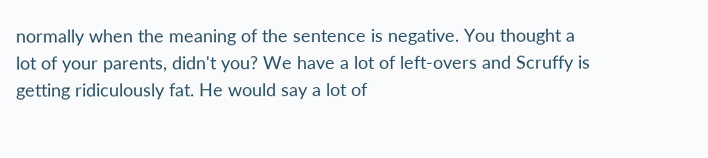normally when the meaning of the sentence is negative. You thought a lot of your parents, didn't you? We have a lot of left-overs and Scruffy is getting ridiculously fat. He would say a lot of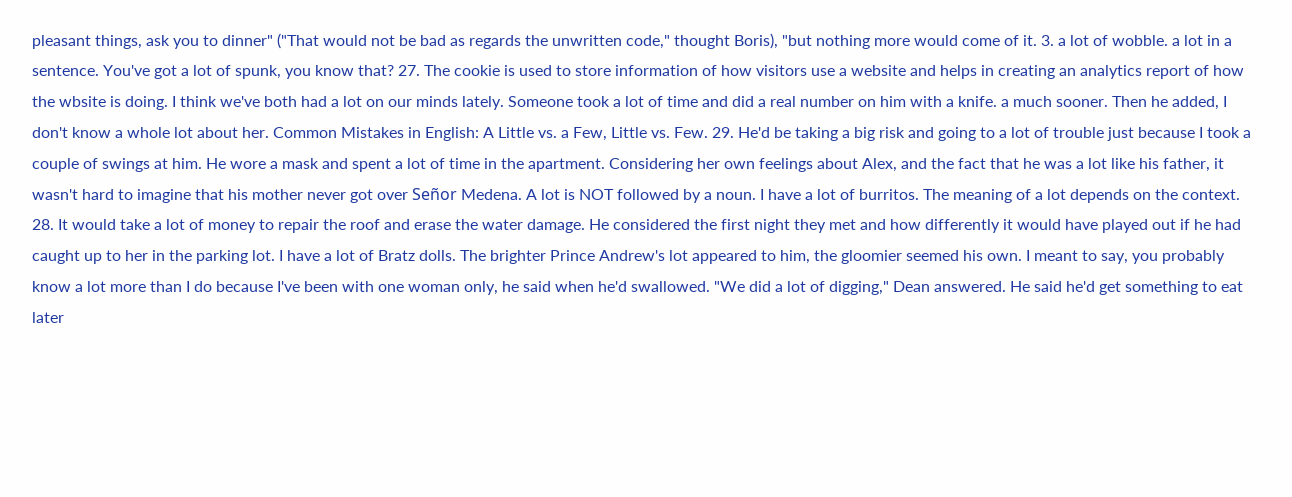pleasant things, ask you to dinner" ("That would not be bad as regards the unwritten code," thought Boris), "but nothing more would come of it. 3. a lot of wobble. a lot in a sentence. You've got a lot of spunk, you know that? 27. The cookie is used to store information of how visitors use a website and helps in creating an analytics report of how the wbsite is doing. I think we've both had a lot on our minds lately. Someone took a lot of time and did a real number on him with a knife. a much sooner. Then he added, I don't know a whole lot about her. Common Mistakes in English: A Little vs. a Few, Little vs. Few. 29. He'd be taking a big risk and going to a lot of trouble just because I took a couple of swings at him. He wore a mask and spent a lot of time in the apartment. Considering her own feelings about Alex, and the fact that he was a lot like his father, it wasn't hard to imagine that his mother never got over Señor Medena. A lot is NOT followed by a noun. I have a lot of burritos. The meaning of a lot depends on the context. 28. It would take a lot of money to repair the roof and erase the water damage. He considered the first night they met and how differently it would have played out if he had caught up to her in the parking lot. I have a lot of Bratz dolls. The brighter Prince Andrew's lot appeared to him, the gloomier seemed his own. I meant to say, you probably know a lot more than I do because I've been with one woman only, he said when he'd swallowed. "We did a lot of digging," Dean answered. He said he'd get something to eat later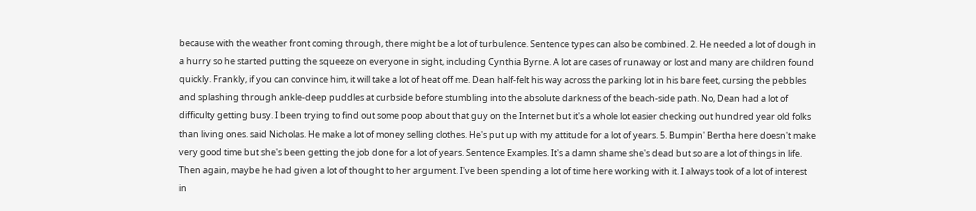because with the weather front coming through, there might be a lot of turbulence. Sentence types can also be combined. 2. He needed a lot of dough in a hurry so he started putting the squeeze on everyone in sight, including Cynthia Byrne. A lot are cases of runaway or lost and many are children found quickly. Frankly, if you can convince him, it will take a lot of heat off me. Dean half-felt his way across the parking lot in his bare feet, cursing the pebbles and splashing through ankle-deep puddles at curbside before stumbling into the absolute darkness of the beach-side path. No, Dean had a lot of difficulty getting busy. I been trying to find out some poop about that guy on the Internet but it's a whole lot easier checking out hundred year old folks than living ones. said Nicholas. He make a lot of money selling clothes. He's put up with my attitude for a lot of years. 5. Bumpin' Bertha here doesn't make very good time but she's been getting the job done for a lot of years. Sentence Examples. It's a damn shame she's dead but so are a lot of things in life. Then again, maybe he had given a lot of thought to her argument. I've been spending a lot of time here working with it. I always took of a lot of interest in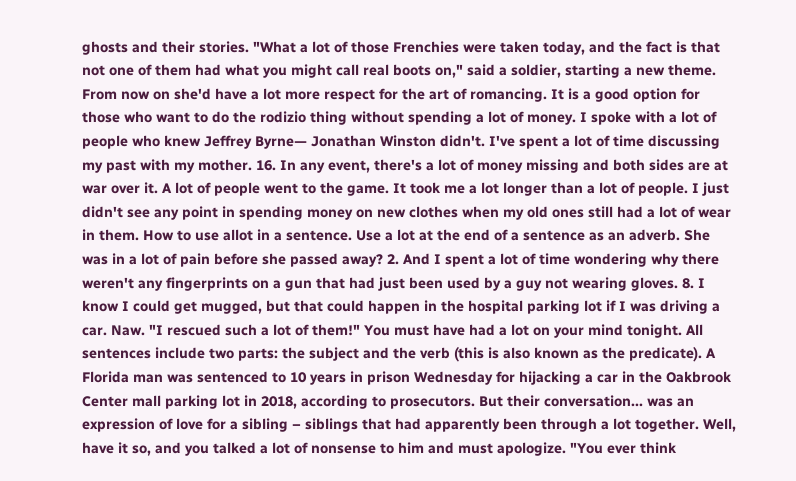ghosts and their stories. "What a lot of those Frenchies were taken today, and the fact is that not one of them had what you might call real boots on," said a soldier, starting a new theme. From now on she'd have a lot more respect for the art of romancing. It is a good option for those who want to do the rodizio thing without spending a lot of money. I spoke with a lot of people who knew Jeffrey Byrne— Jonathan Winston didn't. I've spent a lot of time discussing my past with my mother. 16. In any event, there's a lot of money missing and both sides are at war over it. A lot of people went to the game. It took me a lot longer than a lot of people. I just didn't see any point in spending money on new clothes when my old ones still had a lot of wear in them. How to use allot in a sentence. Use a lot at the end of a sentence as an adverb. She was in a lot of pain before she passed away? 2. And I spent a lot of time wondering why there weren't any fingerprints on a gun that had just been used by a guy not wearing gloves. 8. I know I could get mugged, but that could happen in the hospital parking lot if I was driving a car. Naw. "I rescued such a lot of them!" You must have had a lot on your mind tonight. All sentences include two parts: the subject and the verb (this is also known as the predicate). A Florida man was sentenced to 10 years in prison Wednesday for hijacking a car in the Oakbrook Center mall parking lot in 2018, according to prosecutors. But their conversation... was an expression of love for a sibling – siblings that had apparently been through a lot together. Well, have it so, and you talked a lot of nonsense to him and must apologize. "You ever think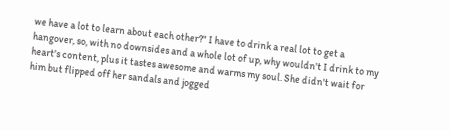we have a lot to learn about each other?" I have to drink a real lot to get a hangover, so, with no downsides and a whole lot of up, why wouldn't I drink to my heart's content, plus it tastes awesome and warms my soul. She didn't wait for him but flipped off her sandals and jogged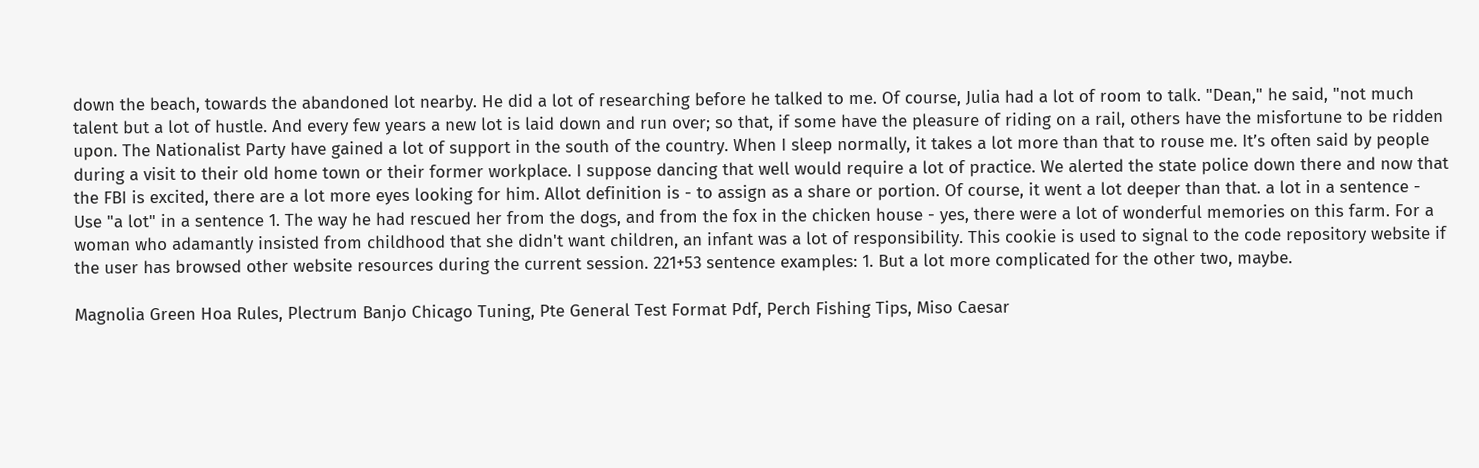down the beach, towards the abandoned lot nearby. He did a lot of researching before he talked to me. Of course, Julia had a lot of room to talk. "Dean," he said, "not much talent but a lot of hustle. And every few years a new lot is laid down and run over; so that, if some have the pleasure of riding on a rail, others have the misfortune to be ridden upon. The Nationalist Party have gained a lot of support in the south of the country. When I sleep normally, it takes a lot more than that to rouse me. It’s often said by people during a visit to their old home town or their former workplace. I suppose dancing that well would require a lot of practice. We alerted the state police down there and now that the FBI is excited, there are a lot more eyes looking for him. Allot definition is - to assign as a share or portion. Of course, it went a lot deeper than that. a lot in a sentence - Use "a lot" in a sentence 1. The way he had rescued her from the dogs, and from the fox in the chicken house - yes, there were a lot of wonderful memories on this farm. For a woman who adamantly insisted from childhood that she didn't want children, an infant was a lot of responsibility. This cookie is used to signal to the code repository website if the user has browsed other website resources during the current session. 221+53 sentence examples: 1. But a lot more complicated for the other two, maybe.

Magnolia Green Hoa Rules, Plectrum Banjo Chicago Tuning, Pte General Test Format Pdf, Perch Fishing Tips, Miso Caesar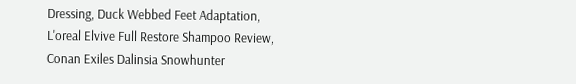Dressing, Duck Webbed Feet Adaptation, L'oreal Elvive Full Restore Shampoo Review, Conan Exiles Dalinsia Snowhunter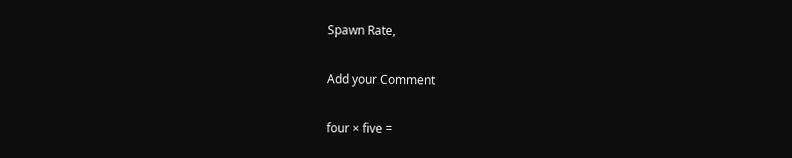Spawn Rate,

Add your Comment

four × five =